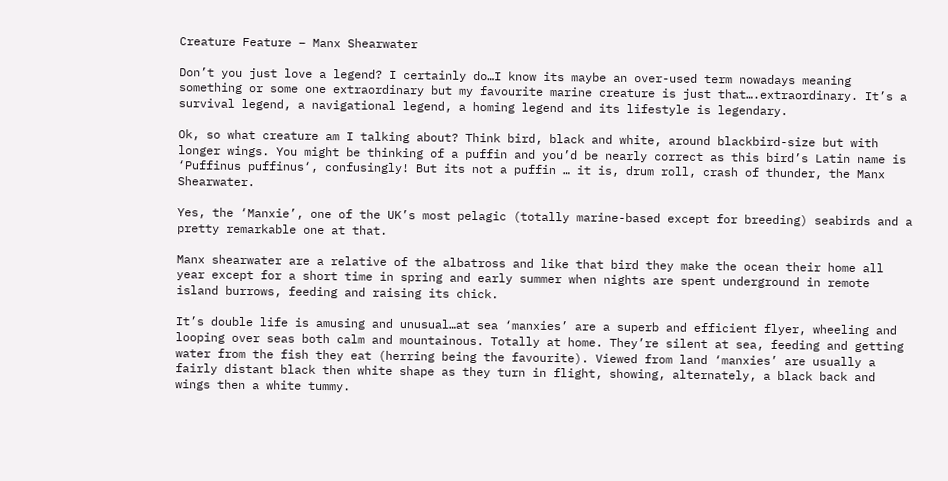Creature Feature – Manx Shearwater

Don’t you just love a legend? I certainly do…I know its maybe an over-used term nowadays meaning something or some one extraordinary but my favourite marine creature is just that….extraordinary. It’s a survival legend, a navigational legend, a homing legend and its lifestyle is legendary.

Ok, so what creature am I talking about? Think bird, black and white, around blackbird-size but with longer wings. You might be thinking of a puffin and you’d be nearly correct as this bird’s Latin name is ‘Puffinus puffinus‘, confusingly! But its not a puffin … it is, drum roll, crash of thunder, the Manx Shearwater.

Yes, the ‘Manxie’, one of the UK’s most pelagic (totally marine-based except for breeding) seabirds and a pretty remarkable one at that.

Manx shearwater are a relative of the albatross and like that bird they make the ocean their home all year except for a short time in spring and early summer when nights are spent underground in remote island burrows, feeding and raising its chick.

It’s double life is amusing and unusual…at sea ‘manxies’ are a superb and efficient flyer, wheeling and looping over seas both calm and mountainous. Totally at home. They’re silent at sea, feeding and getting water from the fish they eat (herring being the favourite). Viewed from land ‘manxies’ are usually a fairly distant black then white shape as they turn in flight, showing, alternately, a black back and wings then a white tummy.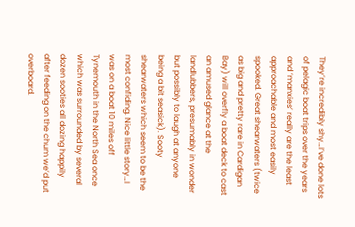They’re incredibly shy…I’ve done lots of pelagic boat trips over the years and ‘manxies’ really are the least approachable and most easily spooked. Great shearwaters (twice as big and pretty rare in Cardigan Bay) will overfly a boat deck to cast an amused glance at the landlubbers, presumably in wonder but possibly to laugh at anyone being a bit seasick). Sooty shearwaters which seem to be the most confiding. Nice little story…I was on a boat 10 miles off Tynemouth in the North Sea once which was surrounded by several dozen sooties all dozing happily after feeding on the chum we’d put overboard.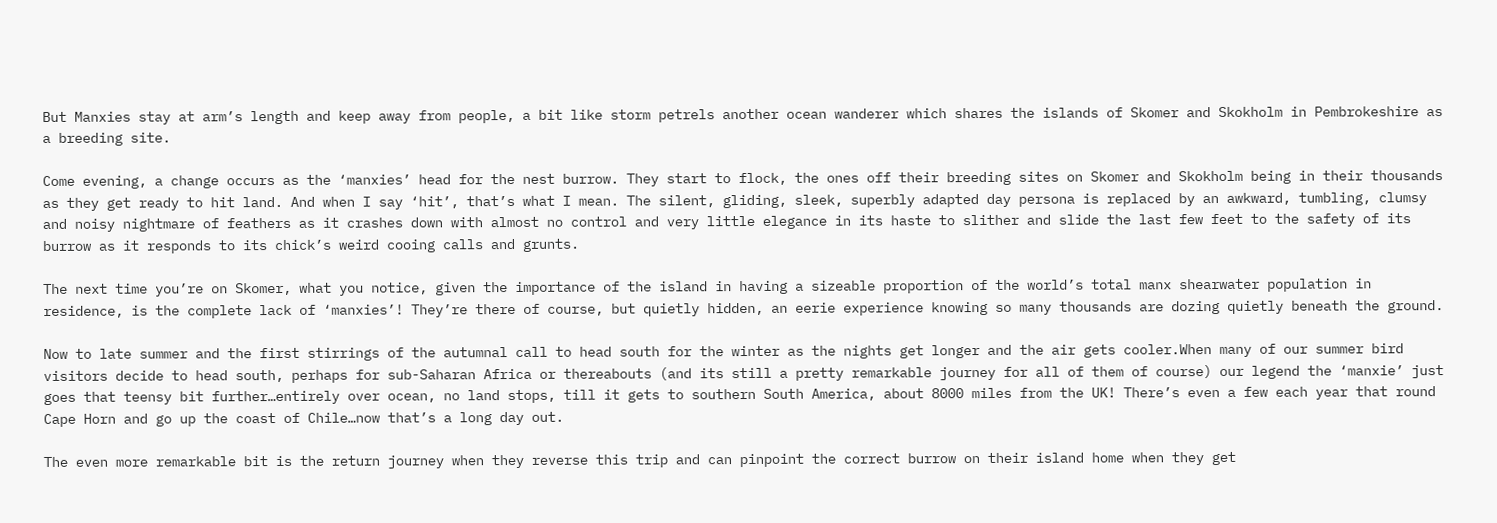But Manxies stay at arm’s length and keep away from people, a bit like storm petrels another ocean wanderer which shares the islands of Skomer and Skokholm in Pembrokeshire as a breeding site.

Come evening, a change occurs as the ‘manxies’ head for the nest burrow. They start to flock, the ones off their breeding sites on Skomer and Skokholm being in their thousands as they get ready to hit land. And when I say ‘hit’, that’s what I mean. The silent, gliding, sleek, superbly adapted day persona is replaced by an awkward, tumbling, clumsy and noisy nightmare of feathers as it crashes down with almost no control and very little elegance in its haste to slither and slide the last few feet to the safety of its burrow as it responds to its chick’s weird cooing calls and grunts.

The next time you’re on Skomer, what you notice, given the importance of the island in having a sizeable proportion of the world’s total manx shearwater population in residence, is the complete lack of ‘manxies’! They’re there of course, but quietly hidden, an eerie experience knowing so many thousands are dozing quietly beneath the ground.

Now to late summer and the first stirrings of the autumnal call to head south for the winter as the nights get longer and the air gets cooler.When many of our summer bird visitors decide to head south, perhaps for sub-Saharan Africa or thereabouts (and its still a pretty remarkable journey for all of them of course) our legend the ‘manxie’ just goes that teensy bit further…entirely over ocean, no land stops, till it gets to southern South America, about 8000 miles from the UK! There’s even a few each year that round Cape Horn and go up the coast of Chile…now that’s a long day out.

The even more remarkable bit is the return journey when they reverse this trip and can pinpoint the correct burrow on their island home when they get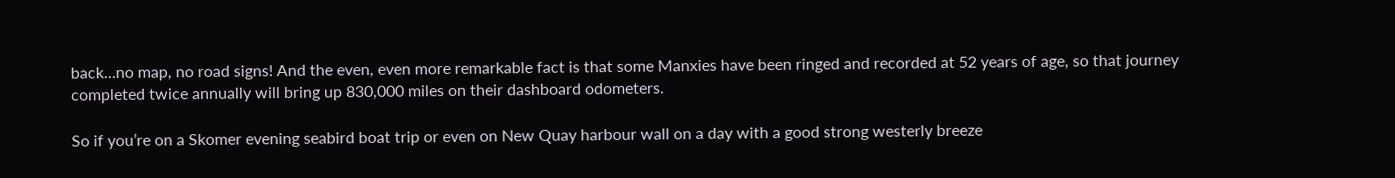back…no map, no road signs! And the even, even more remarkable fact is that some Manxies have been ringed and recorded at 52 years of age, so that journey completed twice annually will bring up 830,000 miles on their dashboard odometers.

So if you’re on a Skomer evening seabird boat trip or even on New Quay harbour wall on a day with a good strong westerly breeze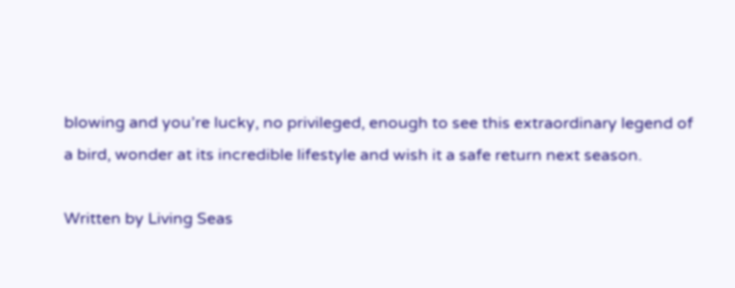blowing and you’re lucky, no privileged, enough to see this extraordinary legend of a bird, wonder at its incredible lifestyle and wish it a safe return next season.

Written by Living Seas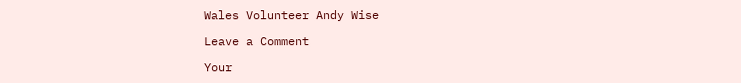Wales Volunteer Andy Wise

Leave a Comment

Your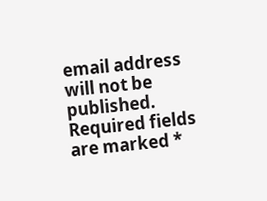email address will not be published. Required fields are marked *